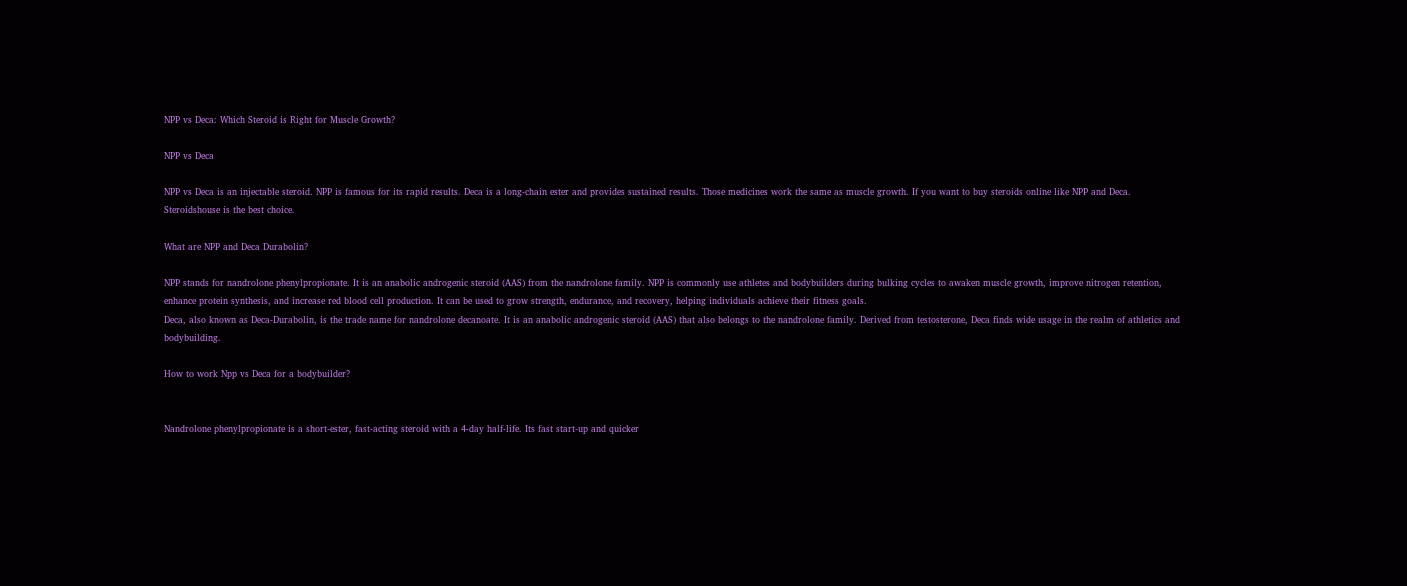NPP vs Deca: Which Steroid is Right for Muscle Growth?

NPP vs Deca

NPP vs Deca is an injectable steroid. NPP is famous for its rapid results. Deca is a long-chain ester and provides sustained results. Those medicines work the same as muscle growth. If you want to buy steroids online like NPP and Deca. Steroidshouse is the best choice.

What are NPP and Deca Durabolin?

NPP stands for nandrolone phenylpropionate. It is an anabolic androgenic steroid (AAS) from the nandrolone family. NPP is commonly use athletes and bodybuilders during bulking cycles to awaken muscle growth, improve nitrogen retention, enhance protein synthesis, and increase red blood cell production. It can be used to grow strength, endurance, and recovery, helping individuals achieve their fitness goals.
Deca, also known as Deca-Durabolin, is the trade name for nandrolone decanoate. It is an anabolic androgenic steroid (AAS) that also belongs to the nandrolone family. Derived from testosterone, Deca finds wide usage in the realm of athletics and bodybuilding.

How to work Npp vs Deca for a bodybuilder?


Nandrolone phenylpropionate is a short-ester, fast-acting steroid with a 4-day half-life. Its fast start-up and quicker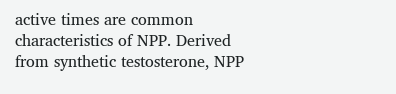active times are common characteristics of NPP. Derived from synthetic testosterone, NPP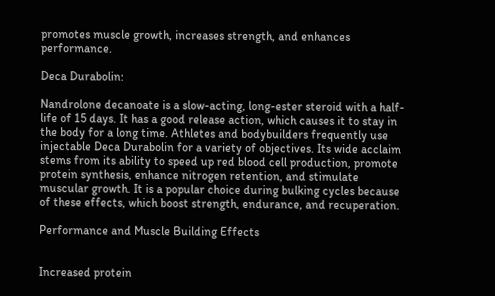promotes muscle growth, increases strength, and enhances performance.

Deca Durabolin:

Nandrolone decanoate is a slow-acting, long-ester steroid with a half-life of 15 days. It has a good release action, which causes it to stay in the body for a long time. Athletes and bodybuilders frequently use injectable Deca Durabolin for a variety of objectives. Its wide acclaim stems from its ability to speed up red blood cell production, promote protein synthesis, enhance nitrogen retention, and stimulate muscular growth. It is a popular choice during bulking cycles because of these effects, which boost strength, endurance, and recuperation.

Performance and Muscle Building Effects


Increased protein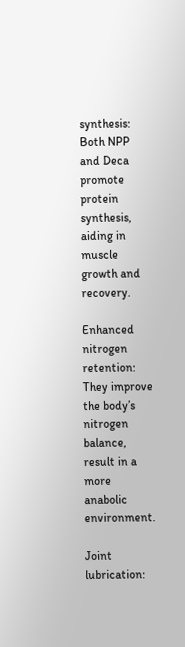synthesis: Both NPP and Deca promote protein synthesis, aiding in muscle growth and recovery.

Enhanced nitrogen retention: They improve the body’s nitrogen balance, result in a more anabolic environment.

Joint lubrication: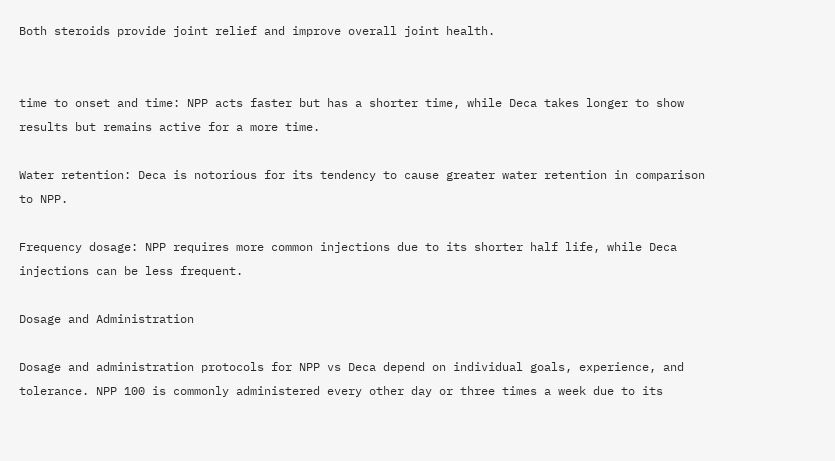Both steroids provide joint relief and improve overall joint health.


time to onset and time: NPP acts faster but has a shorter time, while Deca takes longer to show results but remains active for a more time.

Water retention: Deca is notorious for its tendency to cause greater water retention in comparison to NPP.

Frequency dosage: NPP requires more common injections due to its shorter half life, while Deca injections can be less frequent.

Dosage and Administration

Dosage and administration protocols for NPP vs Deca depend on individual goals, experience, and tolerance. NPP 100 is commonly administered every other day or three times a week due to its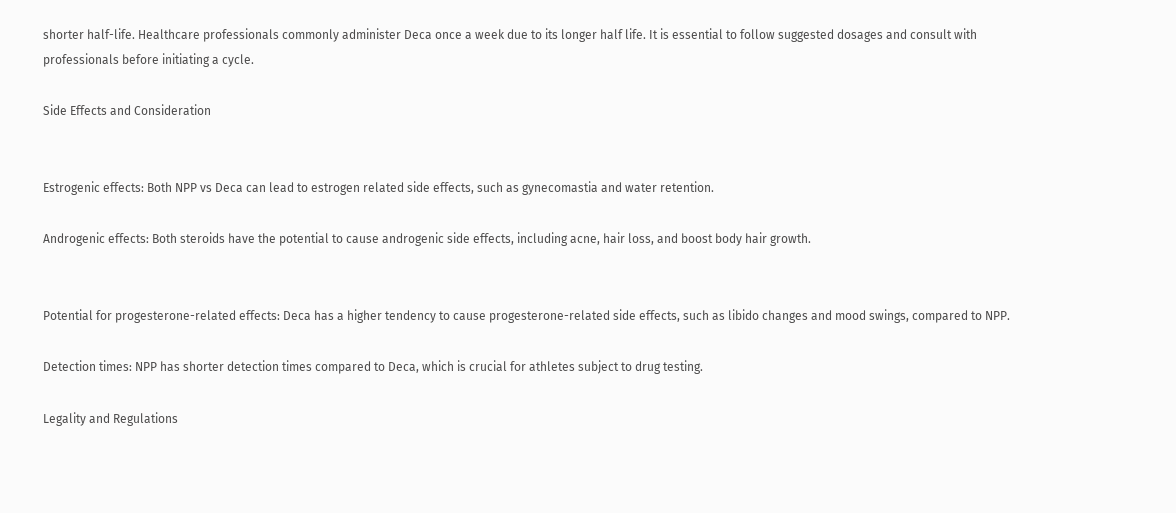shorter half-life. Healthcare professionals commonly administer Deca once a week due to its longer half life. It is essential to follow suggested dosages and consult with professionals before initiating a cycle.

Side Effects and Consideration


Estrogenic effects: Both NPP vs Deca can lead to estrogen related side effects, such as gynecomastia and water retention.

Androgenic effects: Both steroids have the potential to cause androgenic side effects, including acne, hair loss, and boost body hair growth.


Potential for progesterone-related effects: Deca has a higher tendency to cause progesterone-related side effects, such as libido changes and mood swings, compared to NPP.

Detection times: NPP has shorter detection times compared to Deca, which is crucial for athletes subject to drug testing.

Legality and Regulations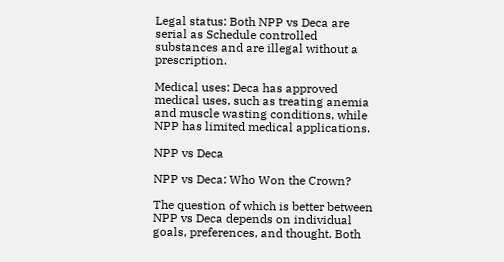Legal status: Both NPP vs Deca are serial as Schedule controlled substances and are illegal without a prescription.

Medical uses: Deca has approved medical uses, such as treating anemia and muscle wasting conditions, while NPP has limited medical applications.

NPP vs Deca

NPP vs Deca: Who Won the Crown?

The question of which is better between NPP vs Deca depends on individual goals, preferences, and thought. Both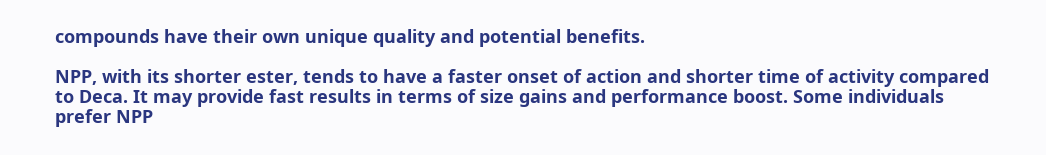compounds have their own unique quality and potential benefits.

NPP, with its shorter ester, tends to have a faster onset of action and shorter time of activity compared to Deca. It may provide fast results in terms of size gains and performance boost. Some individuals prefer NPP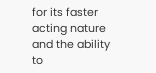for its faster acting nature and the ability to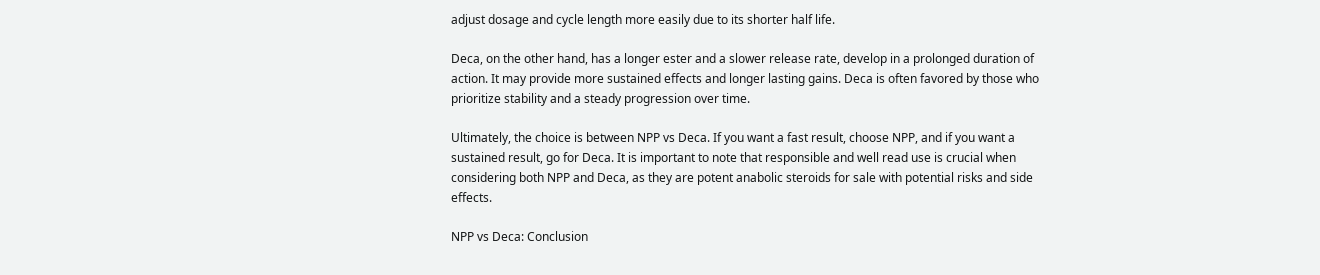adjust dosage and cycle length more easily due to its shorter half life.

Deca, on the other hand, has a longer ester and a slower release rate, develop in a prolonged duration of action. It may provide more sustained effects and longer lasting gains. Deca is often favored by those who prioritize stability and a steady progression over time.

Ultimately, the choice is between NPP vs Deca. If you want a fast result, choose NPP, and if you want a sustained result, go for Deca. It is important to note that responsible and well read use is crucial when considering both NPP and Deca, as they are potent anabolic steroids for sale with potential risks and side effects.

NPP vs Deca: Conclusion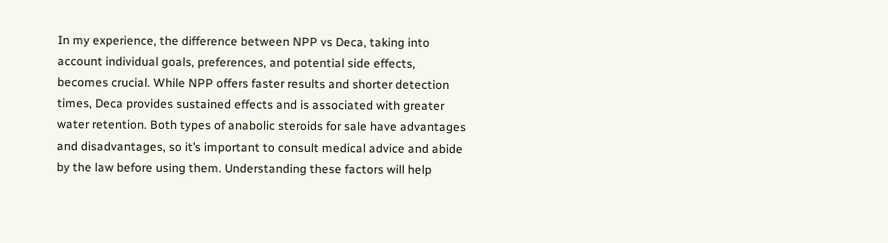In my experience, the difference between NPP vs Deca, taking into account individual goals, preferences, and potential side effects, becomes crucial. While NPP offers faster results and shorter detection times, Deca provides sustained effects and is associated with greater water retention. Both types of anabolic steroids for sale have advantages and disadvantages, so it’s important to consult medical advice and abide by the law before using them. Understanding these factors will help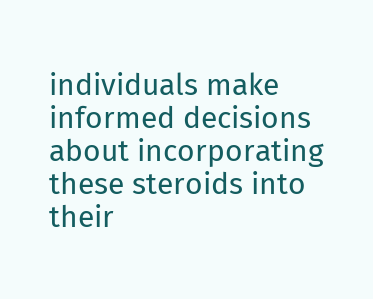individuals make informed decisions about incorporating these steroids into their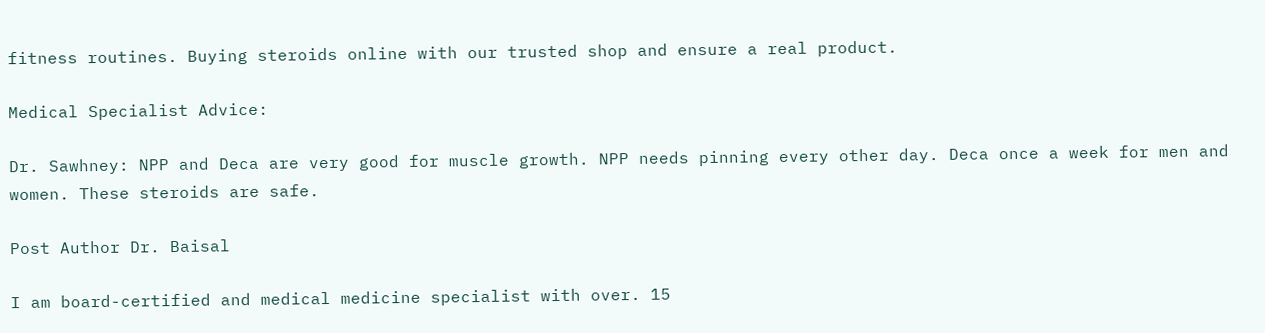fitness routines. Buying steroids online with our trusted shop and ensure a real product.

Medical Specialist Advice:

Dr. Sawhney: NPP and Deca are very good for muscle growth. NPP needs pinning every other day. Deca once a week for men and women. These steroids are safe.

Post Author Dr. Baisal

I am board-certified and medical medicine specialist with over. 15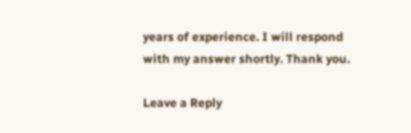years of experience. I will respond with my answer shortly. Thank you.

Leave a Reply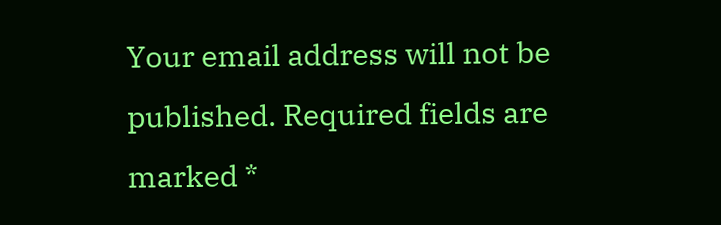Your email address will not be published. Required fields are marked *